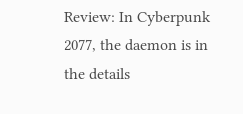Review: In Cyberpunk 2077, the daemon is in the details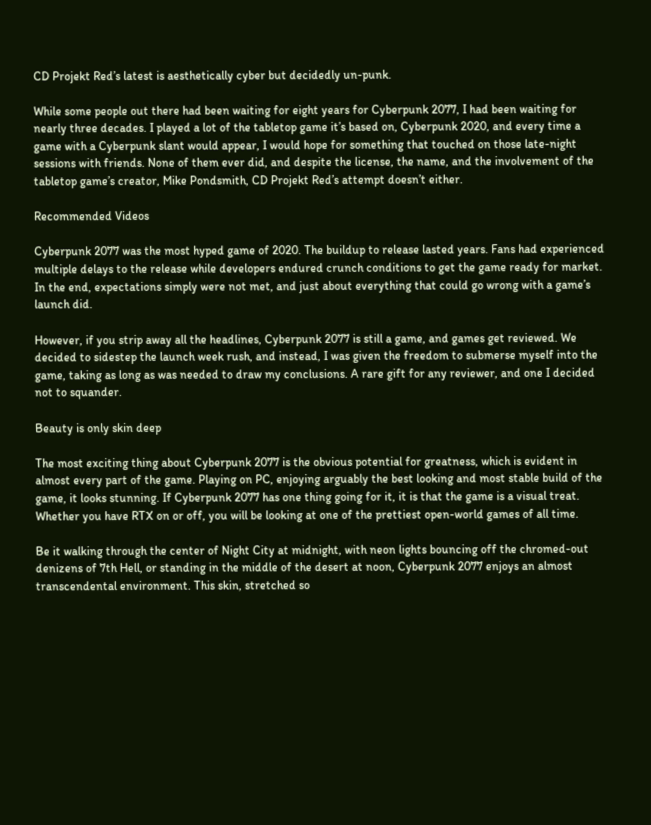CD Projekt Red’s latest is aesthetically cyber but decidedly un-punk.

While some people out there had been waiting for eight years for Cyberpunk 2077, I had been waiting for nearly three decades. I played a lot of the tabletop game it’s based on, Cyberpunk 2020, and every time a game with a Cyberpunk slant would appear, I would hope for something that touched on those late-night sessions with friends. None of them ever did, and despite the license, the name, and the involvement of the tabletop game’s creator, Mike Pondsmith, CD Projekt Red’s attempt doesn’t either.

Recommended Videos

Cyberpunk 2077 was the most hyped game of 2020. The buildup to release lasted years. Fans had experienced multiple delays to the release while developers endured crunch conditions to get the game ready for market. In the end, expectations simply were not met, and just about everything that could go wrong with a game’s launch did.

However, if you strip away all the headlines, Cyberpunk 2077 is still a game, and games get reviewed. We decided to sidestep the launch week rush, and instead, I was given the freedom to submerse myself into the game, taking as long as was needed to draw my conclusions. A rare gift for any reviewer, and one I decided not to squander.

Beauty is only skin deep

The most exciting thing about Cyberpunk 2077 is the obvious potential for greatness, which is evident in almost every part of the game. Playing on PC, enjoying arguably the best looking and most stable build of the game, it looks stunning. If Cyberpunk 2077 has one thing going for it, it is that the game is a visual treat. Whether you have RTX on or off, you will be looking at one of the prettiest open-world games of all time.

Be it walking through the center of Night City at midnight, with neon lights bouncing off the chromed-out denizens of 7th Hell, or standing in the middle of the desert at noon, Cyberpunk 2077 enjoys an almost transcendental environment. This skin, stretched so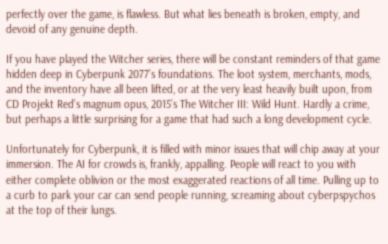perfectly over the game, is flawless. But what lies beneath is broken, empty, and devoid of any genuine depth.

If you have played the Witcher series, there will be constant reminders of that game hidden deep in Cyberpunk 2077’s foundations. The loot system, merchants, mods, and the inventory have all been lifted, or at the very least heavily built upon, from CD Projekt Red’s magnum opus, 2015’s The Witcher III: Wild Hunt. Hardly a crime, but perhaps a little surprising for a game that had such a long development cycle.

Unfortunately for Cyberpunk, it is filled with minor issues that will chip away at your immersion. The AI for crowds is, frankly, appalling. People will react to you with either complete oblivion or the most exaggerated reactions of all time. Pulling up to a curb to park your car can send people running, screaming about cyberpspychos at the top of their lungs.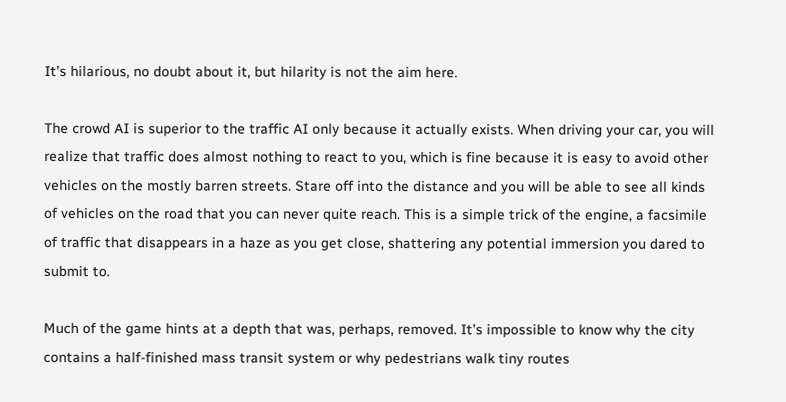It’s hilarious, no doubt about it, but hilarity is not the aim here.

The crowd AI is superior to the traffic AI only because it actually exists. When driving your car, you will realize that traffic does almost nothing to react to you, which is fine because it is easy to avoid other vehicles on the mostly barren streets. Stare off into the distance and you will be able to see all kinds of vehicles on the road that you can never quite reach. This is a simple trick of the engine, a facsimile of traffic that disappears in a haze as you get close, shattering any potential immersion you dared to submit to.

Much of the game hints at a depth that was, perhaps, removed. It’s impossible to know why the city contains a half-finished mass transit system or why pedestrians walk tiny routes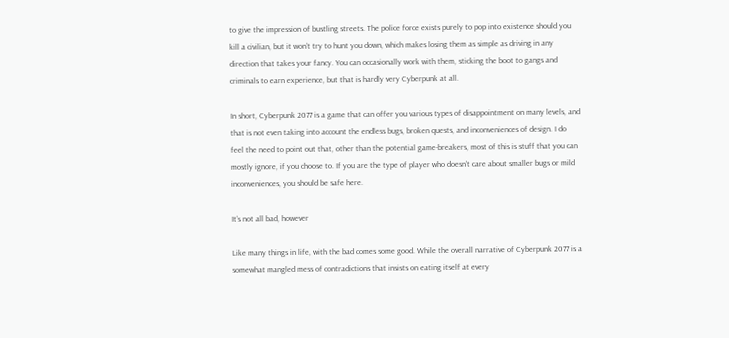to give the impression of bustling streets. The police force exists purely to pop into existence should you kill a civilian, but it won’t try to hunt you down, which makes losing them as simple as driving in any direction that takes your fancy. You can occasionally work with them, sticking the boot to gangs and criminals to earn experience, but that is hardly very Cyberpunk at all.

In short, Cyberpunk 2077 is a game that can offer you various types of disappointment on many levels, and that is not even taking into account the endless bugs, broken quests, and inconveniences of design. I do feel the need to point out that, other than the potential game-breakers, most of this is stuff that you can mostly ignore, if you choose to. If you are the type of player who doesn’t care about smaller bugs or mild inconveniences, you should be safe here.

It’s not all bad, however

Like many things in life, with the bad comes some good. While the overall narrative of Cyberpunk 2077 is a somewhat mangled mess of contradictions that insists on eating itself at every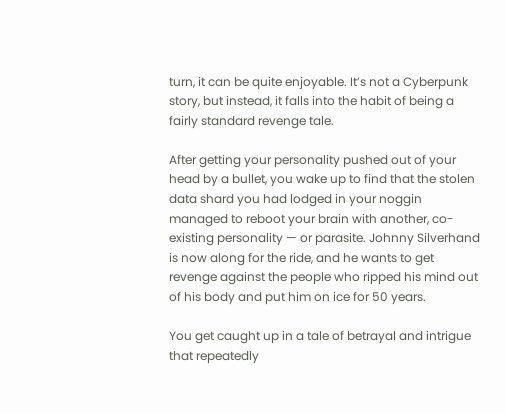turn, it can be quite enjoyable. It’s not a Cyberpunk story, but instead, it falls into the habit of being a fairly standard revenge tale.

After getting your personality pushed out of your head by a bullet, you wake up to find that the stolen data shard you had lodged in your noggin managed to reboot your brain with another, co-existing personality — or parasite. Johnny Silverhand is now along for the ride, and he wants to get revenge against the people who ripped his mind out of his body and put him on ice for 50 years.

You get caught up in a tale of betrayal and intrigue that repeatedly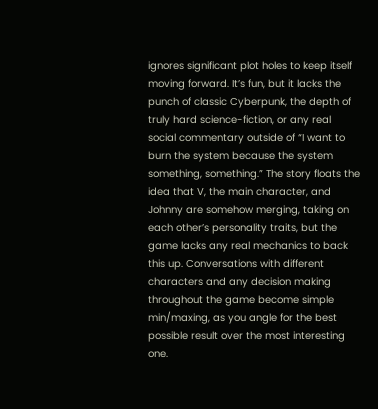ignores significant plot holes to keep itself moving forward. It’s fun, but it lacks the punch of classic Cyberpunk, the depth of truly hard science-fiction, or any real social commentary outside of “I want to burn the system because the system something, something.” The story floats the idea that V, the main character, and Johnny are somehow merging, taking on each other’s personality traits, but the game lacks any real mechanics to back this up. Conversations with different characters and any decision making throughout the game become simple min/maxing, as you angle for the best possible result over the most interesting one.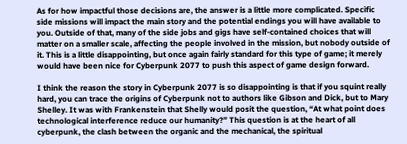As for how impactful those decisions are, the answer is a little more complicated. Specific side missions will impact the main story and the potential endings you will have available to you. Outside of that, many of the side jobs and gigs have self-contained choices that will matter on a smaller scale, affecting the people involved in the mission, but nobody outside of it. This is a little disappointing, but once again fairly standard for this type of game; it merely would have been nice for Cyberpunk 2077 to push this aspect of game design forward.

I think the reason the story in Cyberpunk 2077 is so disappointing is that if you squint really hard, you can trace the origins of Cyberpunk not to authors like Gibson and Dick, but to Mary Shelley. It was with Frankenstein that Shelly would posit the question, “At what point does technological interference reduce our humanity?” This question is at the heart of all cyberpunk, the clash between the organic and the mechanical, the spiritual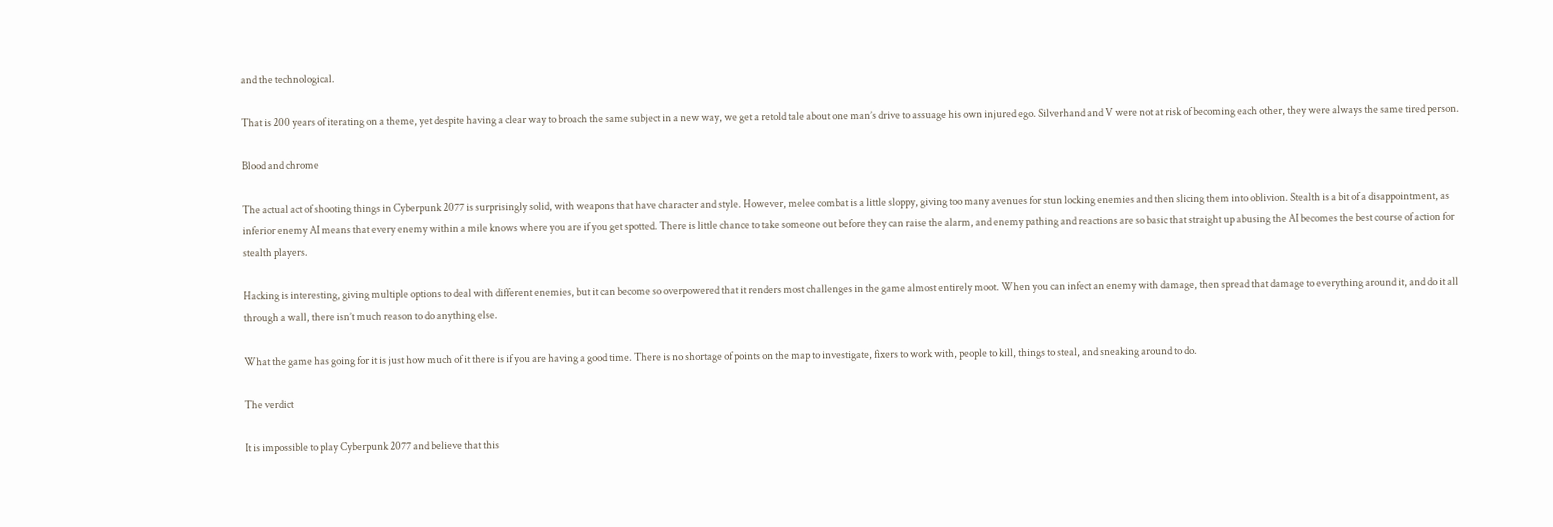and the technological.

That is 200 years of iterating on a theme, yet despite having a clear way to broach the same subject in a new way, we get a retold tale about one man’s drive to assuage his own injured ego. Silverhand and V were not at risk of becoming each other, they were always the same tired person.

Blood and chrome

The actual act of shooting things in Cyberpunk 2077 is surprisingly solid, with weapons that have character and style. However, melee combat is a little sloppy, giving too many avenues for stun locking enemies and then slicing them into oblivion. Stealth is a bit of a disappointment, as inferior enemy AI means that every enemy within a mile knows where you are if you get spotted. There is little chance to take someone out before they can raise the alarm, and enemy pathing and reactions are so basic that straight up abusing the AI becomes the best course of action for stealth players.

Hacking is interesting, giving multiple options to deal with different enemies, but it can become so overpowered that it renders most challenges in the game almost entirely moot. When you can infect an enemy with damage, then spread that damage to everything around it, and do it all through a wall, there isn’t much reason to do anything else.

What the game has going for it is just how much of it there is if you are having a good time. There is no shortage of points on the map to investigate, fixers to work with, people to kill, things to steal, and sneaking around to do.

The verdict

It is impossible to play Cyberpunk 2077 and believe that this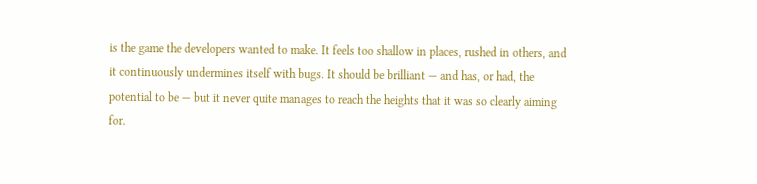is the game the developers wanted to make. It feels too shallow in places, rushed in others, and it continuously undermines itself with bugs. It should be brilliant — and has, or had, the potential to be — but it never quite manages to reach the heights that it was so clearly aiming for.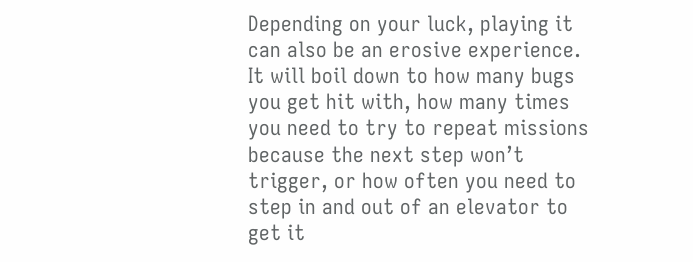Depending on your luck, playing it can also be an erosive experience. It will boil down to how many bugs you get hit with, how many times you need to try to repeat missions because the next step won’t trigger, or how often you need to step in and out of an elevator to get it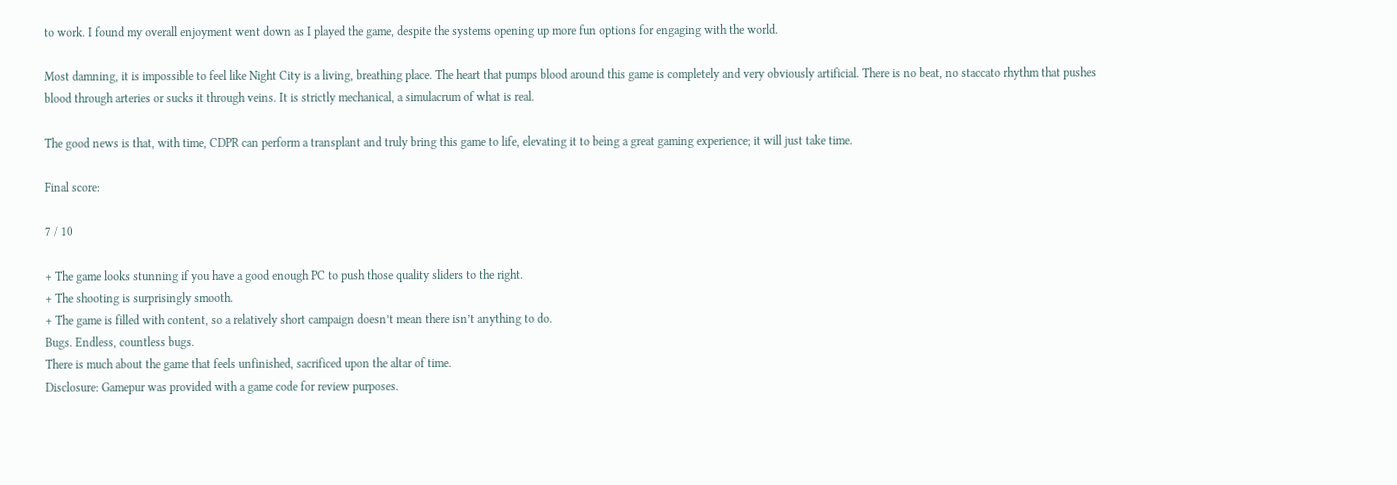to work. I found my overall enjoyment went down as I played the game, despite the systems opening up more fun options for engaging with the world.

Most damning, it is impossible to feel like Night City is a living, breathing place. The heart that pumps blood around this game is completely and very obviously artificial. There is no beat, no staccato rhythm that pushes blood through arteries or sucks it through veins. It is strictly mechanical, a simulacrum of what is real.

The good news is that, with time, CDPR can perform a transplant and truly bring this game to life, elevating it to being a great gaming experience; it will just take time.

Final score:

7 / 10

+ The game looks stunning if you have a good enough PC to push those quality sliders to the right.
+ The shooting is surprisingly smooth.
+ The game is filled with content, so a relatively short campaign doesn’t mean there isn’t anything to do.
Bugs. Endless, countless bugs.
There is much about the game that feels unfinished, sacrificed upon the altar of time.
Disclosure: Gamepur was provided with a game code for review purposes.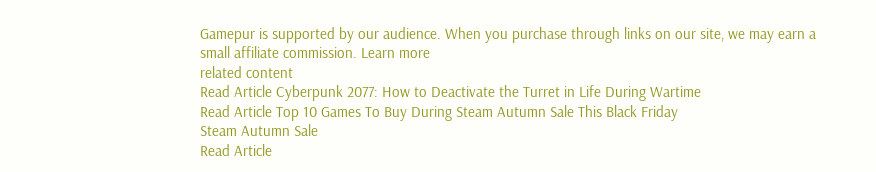Gamepur is supported by our audience. When you purchase through links on our site, we may earn a small affiliate commission. Learn more
related content
Read Article Cyberpunk 2077: How to Deactivate the Turret in Life During Wartime
Read Article Top 10 Games To Buy During Steam Autumn Sale This Black Friday
Steam Autumn Sale
Read Article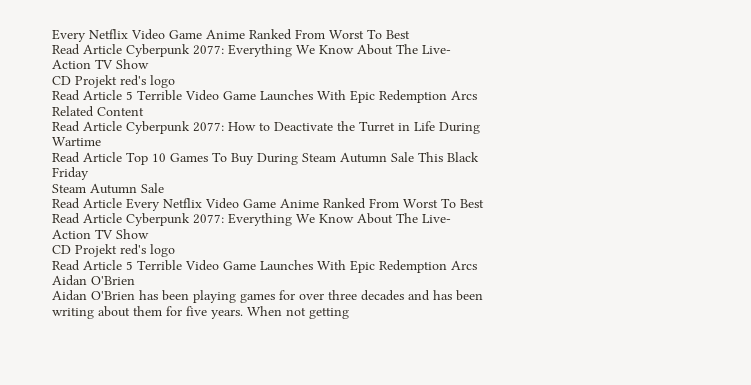Every Netflix Video Game Anime Ranked From Worst To Best
Read Article Cyberpunk 2077: Everything We Know About The Live-Action TV Show
CD Projekt red's logo
Read Article 5 Terrible Video Game Launches With Epic Redemption Arcs
Related Content
Read Article Cyberpunk 2077: How to Deactivate the Turret in Life During Wartime
Read Article Top 10 Games To Buy During Steam Autumn Sale This Black Friday
Steam Autumn Sale
Read Article Every Netflix Video Game Anime Ranked From Worst To Best
Read Article Cyberpunk 2077: Everything We Know About The Live-Action TV Show
CD Projekt red's logo
Read Article 5 Terrible Video Game Launches With Epic Redemption Arcs
Aidan O'Brien
Aidan O'Brien has been playing games for over three decades and has been writing about them for five years. When not getting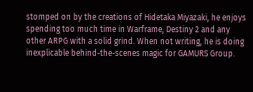stomped on by the creations of Hidetaka Miyazaki, he enjoys spending too much time in Warframe, Destiny 2 and any other ARPG with a solid grind. When not writing, he is doing inexplicable behind-the-scenes magic for GAMURS Group.